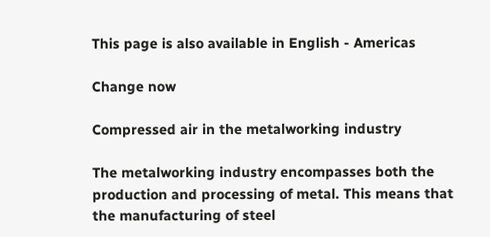This page is also available in English - Americas

Change now

Compressed air in the metalworking industry

The metalworking industry encompasses both the production and processing of metal. This means that the manufacturing of steel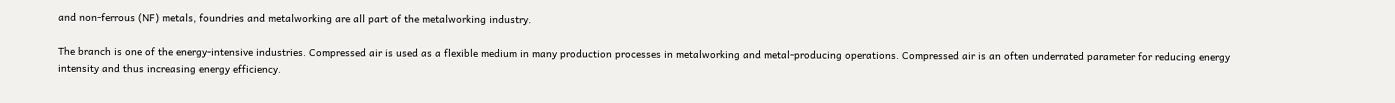and non-ferrous (NF) metals, foundries and metalworking are all part of the metalworking industry.

The branch is one of the energy-intensive industries. Compressed air is used as a flexible medium in many production processes in metalworking and metal-producing operations. Compressed air is an often underrated parameter for reducing energy intensity and thus increasing energy efficiency.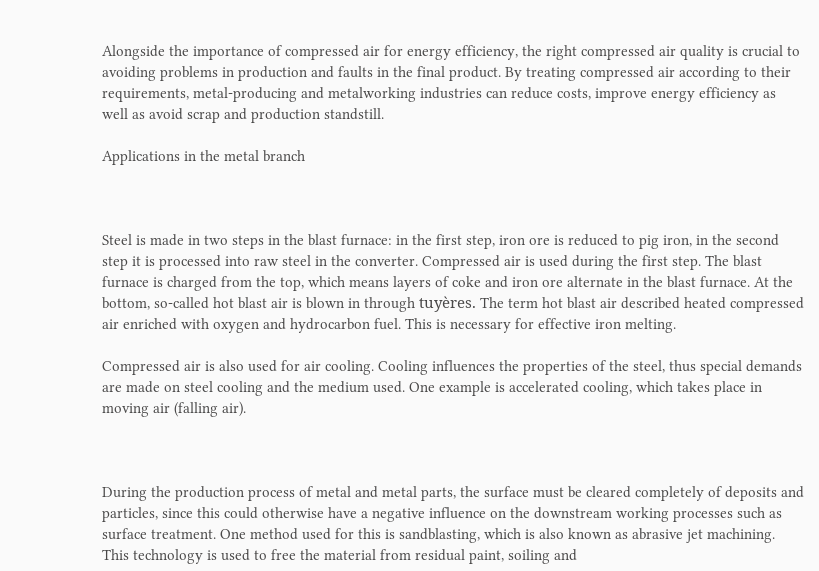Alongside the importance of compressed air for energy efficiency, the right compressed air quality is crucial to avoiding problems in production and faults in the final product. By treating compressed air according to their requirements, metal-producing and metalworking industries can reduce costs, improve energy efficiency as well as avoid scrap and production standstill.

Applications in the metal branch



Steel is made in two steps in the blast furnace: in the first step, iron ore is reduced to pig iron, in the second step it is processed into raw steel in the converter. Compressed air is used during the first step. The blast furnace is charged from the top, which means layers of coke and iron ore alternate in the blast furnace. At the bottom, so-called hot blast air is blown in through tuyères. The term hot blast air described heated compressed air enriched with oxygen and hydrocarbon fuel. This is necessary for effective iron melting.

Compressed air is also used for air cooling. Cooling influences the properties of the steel, thus special demands are made on steel cooling and the medium used. One example is accelerated cooling, which takes place in moving air (falling air).



During the production process of metal and metal parts, the surface must be cleared completely of deposits and particles, since this could otherwise have a negative influence on the downstream working processes such as surface treatment. One method used for this is sandblasting, which is also known as abrasive jet machining. This technology is used to free the material from residual paint, soiling and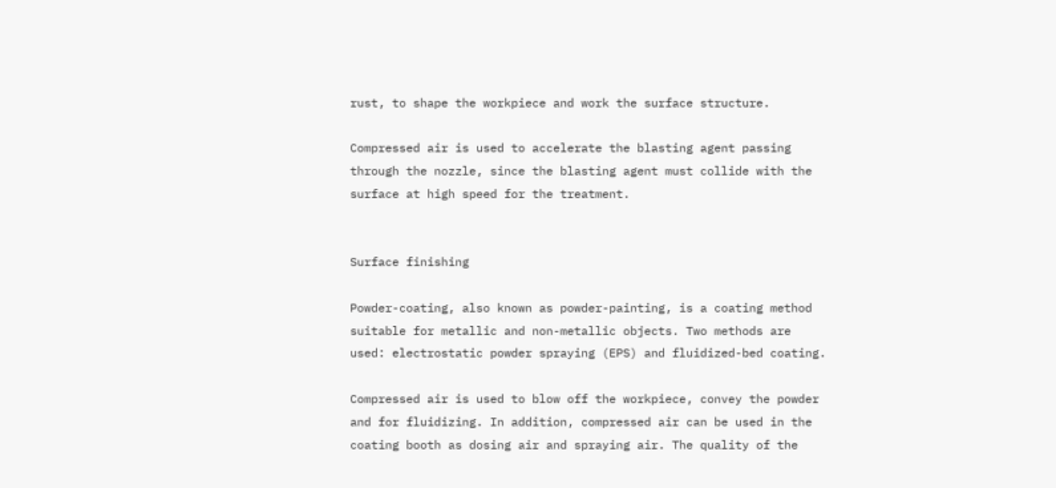rust, to shape the workpiece and work the surface structure.

Compressed air is used to accelerate the blasting agent passing through the nozzle, since the blasting agent must collide with the surface at high speed for the treatment.


Surface finishing

Powder-coating, also known as powder-painting, is a coating method suitable for metallic and non-metallic objects. Two methods are used: electrostatic powder spraying (EPS) and fluidized-bed coating.

Compressed air is used to blow off the workpiece, convey the powder and for fluidizing. In addition, compressed air can be used in the coating booth as dosing air and spraying air. The quality of the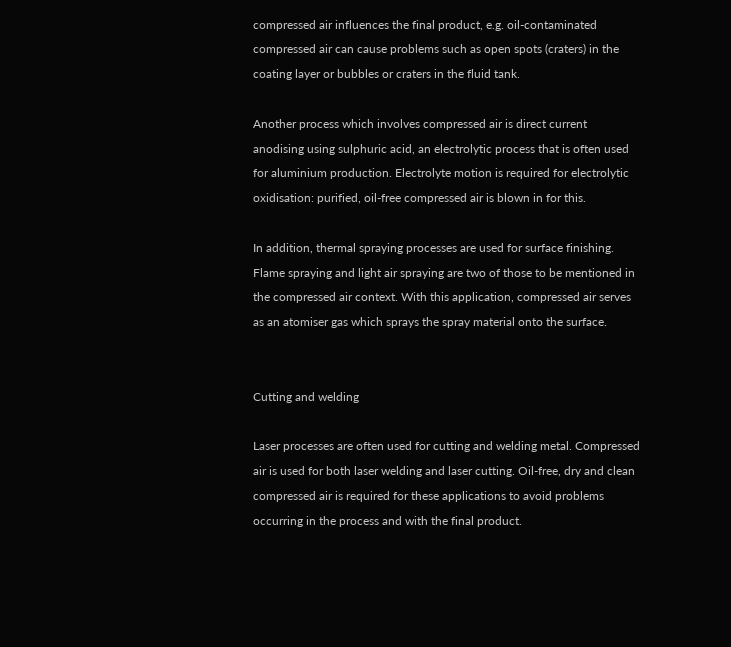compressed air influences the final product, e.g. oil-contaminated compressed air can cause problems such as open spots (craters) in the coating layer or bubbles or craters in the fluid tank.

Another process which involves compressed air is direct current anodising using sulphuric acid, an electrolytic process that is often used for aluminium production. Electrolyte motion is required for electrolytic oxidisation: purified, oil-free compressed air is blown in for this.

In addition, thermal spraying processes are used for surface finishing. Flame spraying and light air spraying are two of those to be mentioned in the compressed air context. With this application, compressed air serves as an atomiser gas which sprays the spray material onto the surface.


Cutting and welding

Laser processes are often used for cutting and welding metal. Compressed air is used for both laser welding and laser cutting. Oil-free, dry and clean compressed air is required for these applications to avoid problems occurring in the process and with the final product.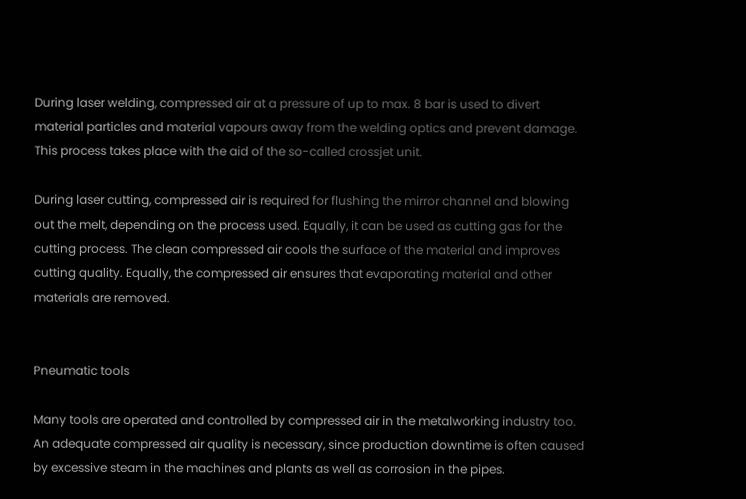During laser welding, compressed air at a pressure of up to max. 8 bar is used to divert material particles and material vapours away from the welding optics and prevent damage. This process takes place with the aid of the so-called crossjet unit.

During laser cutting, compressed air is required for flushing the mirror channel and blowing out the melt, depending on the process used. Equally, it can be used as cutting gas for the cutting process. The clean compressed air cools the surface of the material and improves cutting quality. Equally, the compressed air ensures that evaporating material and other materials are removed.


Pneumatic tools

Many tools are operated and controlled by compressed air in the metalworking industry too. An adequate compressed air quality is necessary, since production downtime is often caused by excessive steam in the machines and plants as well as corrosion in the pipes.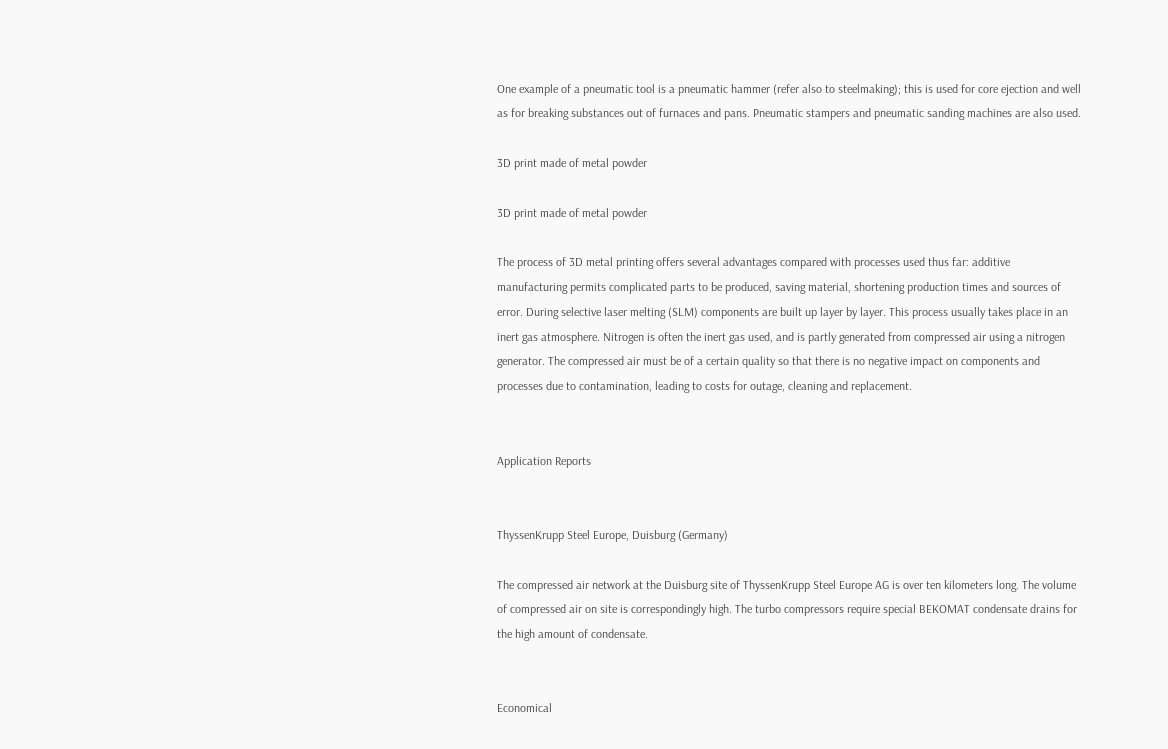One example of a pneumatic tool is a pneumatic hammer (refer also to steelmaking); this is used for core ejection and well as for breaking substances out of furnaces and pans. Pneumatic stampers and pneumatic sanding machines are also used.

3D print made of metal powder

3D print made of metal powder

The process of 3D metal printing offers several advantages compared with processes used thus far: additive manufacturing permits complicated parts to be produced, saving material, shortening production times and sources of error. During selective laser melting (SLM) components are built up layer by layer. This process usually takes place in an inert gas atmosphere. Nitrogen is often the inert gas used, and is partly generated from compressed air using a nitrogen generator. The compressed air must be of a certain quality so that there is no negative impact on components and processes due to contamination, leading to costs for outage, cleaning and replacement.


Application Reports


ThyssenKrupp Steel Europe, Duisburg (Germany)

The compressed air network at the Duisburg site of ThyssenKrupp Steel Europe AG is over ten kilometers long. The volume of compressed air on site is correspondingly high. The turbo compressors require special BEKOMAT condensate drains for the high amount of condensate.


Economical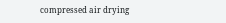compressed air drying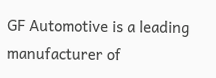GF Automotive is a leading manufacturer of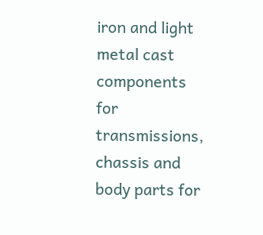iron and light metal cast components for transmissions, chassis and body parts for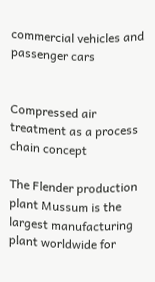commercial vehicles and passenger cars


Compressed air treatment as a process chain concept

The Flender production plant Mussum is the largest manufacturing plant worldwide for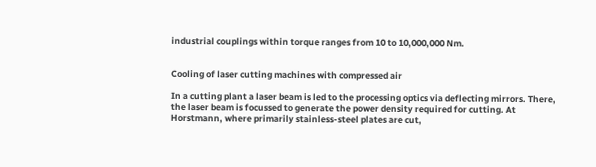industrial couplings within torque ranges from 10 to 10,000,000 Nm.


Cooling of laser cutting machines with compressed air

In a cutting plant a laser beam is led to the processing optics via deflecting mirrors. There, the laser beam is focussed to generate the power density required for cutting. At Horstmann, where primarily stainless-steel plates are cut,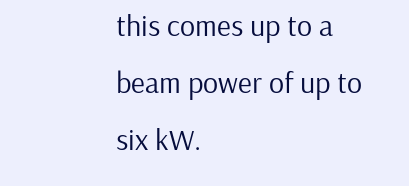this comes up to a beam power of up to six kW.